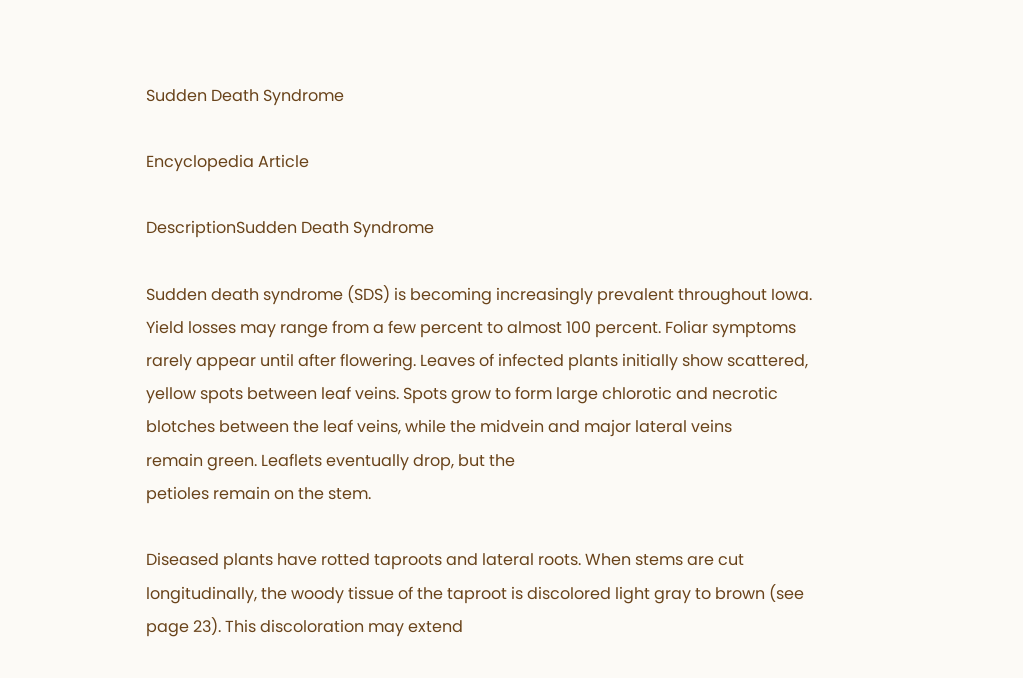Sudden Death Syndrome

Encyclopedia Article

DescriptionSudden Death Syndrome

Sudden death syndrome (SDS) is becoming increasingly prevalent throughout Iowa. Yield losses may range from a few percent to almost 100 percent. Foliar symptoms rarely appear until after flowering. Leaves of infected plants initially show scattered, yellow spots between leaf veins. Spots grow to form large chlorotic and necrotic blotches between the leaf veins, while the midvein and major lateral veins
remain green. Leaflets eventually drop, but the
petioles remain on the stem.

Diseased plants have rotted taproots and lateral roots. When stems are cut longitudinally, the woody tissue of the taproot is discolored light gray to brown (see page 23). This discoloration may extend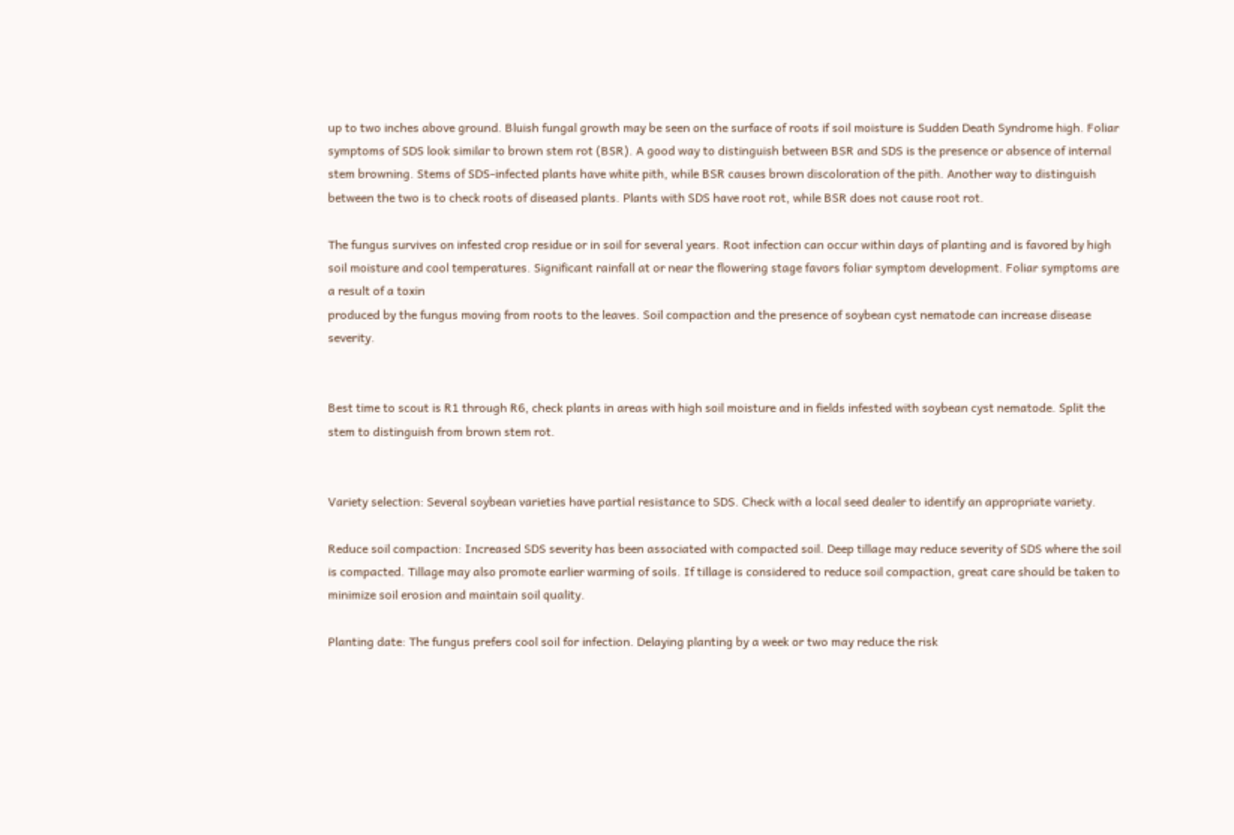up to two inches above ground. Bluish fungal growth may be seen on the surface of roots if soil moisture is Sudden Death Syndrome high. Foliar symptoms of SDS look similar to brown stem rot (BSR). A good way to distinguish between BSR and SDS is the presence or absence of internal stem browning. Stems of SDS-infected plants have white pith, while BSR causes brown discoloration of the pith. Another way to distinguish between the two is to check roots of diseased plants. Plants with SDS have root rot, while BSR does not cause root rot.

The fungus survives on infested crop residue or in soil for several years. Root infection can occur within days of planting and is favored by high soil moisture and cool temperatures. Significant rainfall at or near the flowering stage favors foliar symptom development. Foliar symptoms are a result of a toxin
produced by the fungus moving from roots to the leaves. Soil compaction and the presence of soybean cyst nematode can increase disease severity.


Best time to scout is R1 through R6, check plants in areas with high soil moisture and in fields infested with soybean cyst nematode. Split the stem to distinguish from brown stem rot.


Variety selection: Several soybean varieties have partial resistance to SDS. Check with a local seed dealer to identify an appropriate variety.

Reduce soil compaction: Increased SDS severity has been associated with compacted soil. Deep tillage may reduce severity of SDS where the soil is compacted. Tillage may also promote earlier warming of soils. If tillage is considered to reduce soil compaction, great care should be taken to minimize soil erosion and maintain soil quality.

Planting date: The fungus prefers cool soil for infection. Delaying planting by a week or two may reduce the risk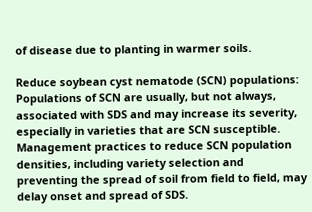of disease due to planting in warmer soils.

Reduce soybean cyst nematode (SCN) populations: Populations of SCN are usually, but not always, associated with SDS and may increase its severity, especially in varieties that are SCN susceptible. Management practices to reduce SCN population densities, including variety selection and preventing the spread of soil from field to field, may delay onset and spread of SDS.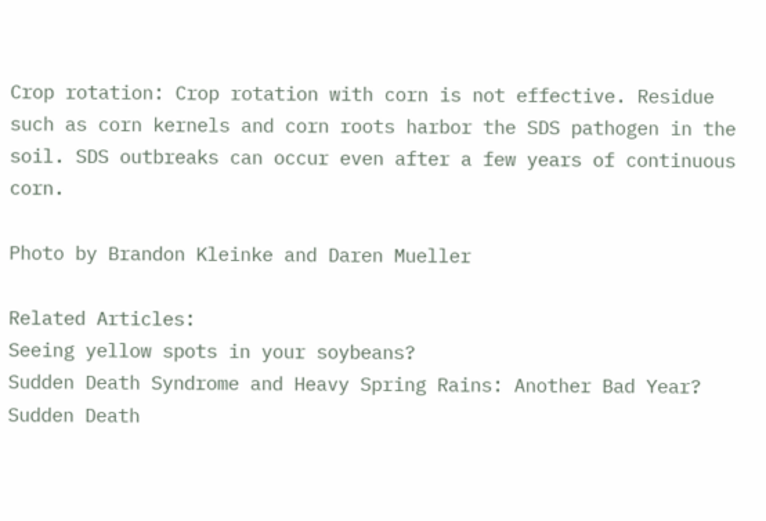Crop rotation: Crop rotation with corn is not effective. Residue such as corn kernels and corn roots harbor the SDS pathogen in the soil. SDS outbreaks can occur even after a few years of continuous corn.

Photo by Brandon Kleinke and Daren Mueller

Related Articles:
Seeing yellow spots in your soybeans?
Sudden Death Syndrome and Heavy Spring Rains: Another Bad Year?
Sudden Death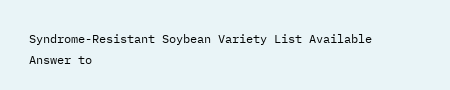Syndrome-Resistant Soybean Variety List Available
Answer to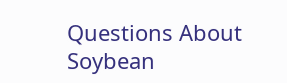Questions About Soybean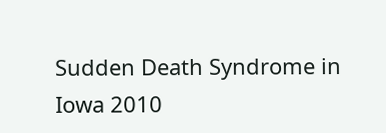Sudden Death Syndrome in Iowa 2010